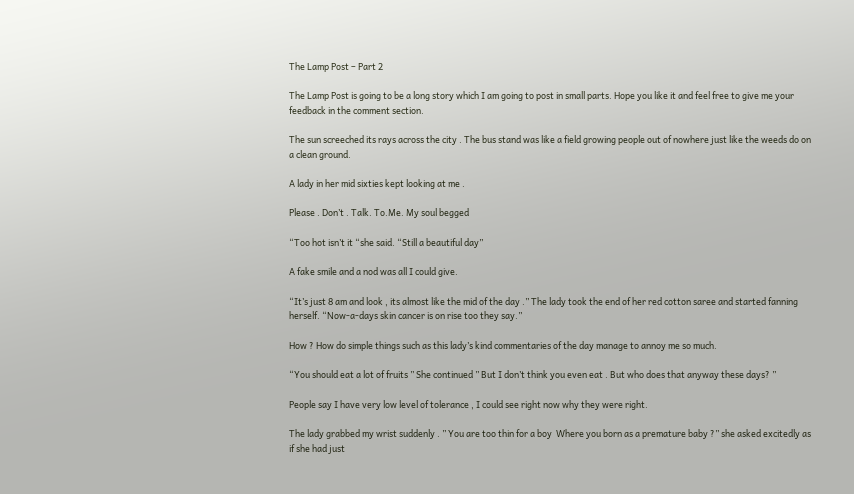The Lamp Post – Part 2

The Lamp Post is going to be a long story which I am going to post in small parts. Hope you like it and feel free to give me your feedback in the comment section.

The sun screeched its rays across the city . The bus stand was like a field growing people out of nowhere just like the weeds do on a clean ground.

A lady in her mid sixties kept looking at me .

Please . Don’t . Talk. To.Me. My soul begged

“Too hot isn’t it “she said. “Still a beautiful day”

A fake smile and a nod was all I could give.

“It’s just 8 am and look , its almost like the mid of the day .” The lady took the end of her red cotton saree and started fanning herself. “Now-a-days skin cancer is on rise too they say.”

How ? How do simple things such as this lady’s kind commentaries of the day manage to annoy me so much.

“You should eat a lot of fruits ” She continued ” But I don’t think you even eat . But who does that anyway these days? ”

People say I have very low level of tolerance , I could see right now why they were right.

The lady grabbed my wrist suddenly . ” You are too thin for a boy  Where you born as a premature baby ?” she asked excitedly as if she had just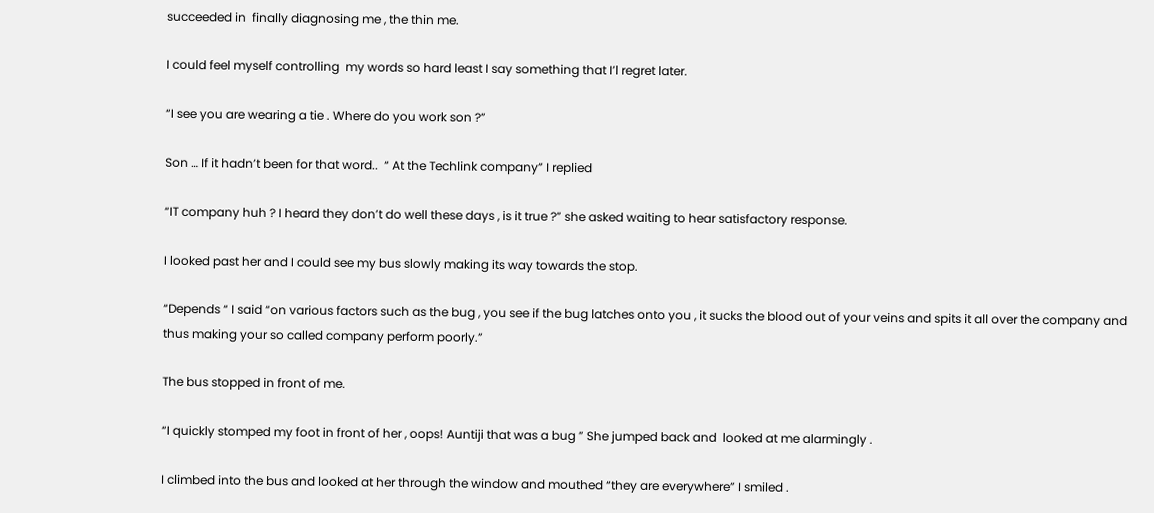succeeded in  finally diagnosing me , the thin me.

I could feel myself controlling  my words so hard least I say something that I’l regret later.

“I see you are wearing a tie . Where do you work son ?”

Son … If it hadn’t been for that word..  “ At the Techlink company” I replied

“IT company huh ? I heard they don’t do well these days , is it true ?” she asked waiting to hear satisfactory response.

I looked past her and I could see my bus slowly making its way towards the stop.

“Depends “ I said “on various factors such as the bug , you see if the bug latches onto you , it sucks the blood out of your veins and spits it all over the company and thus making your so called company perform poorly.”

The bus stopped in front of me.

“I quickly stomped my foot in front of her , oops! Auntiji that was a bug ” She jumped back and  looked at me alarmingly .

I climbed into the bus and looked at her through the window and mouthed “they are everywhere” I smiled .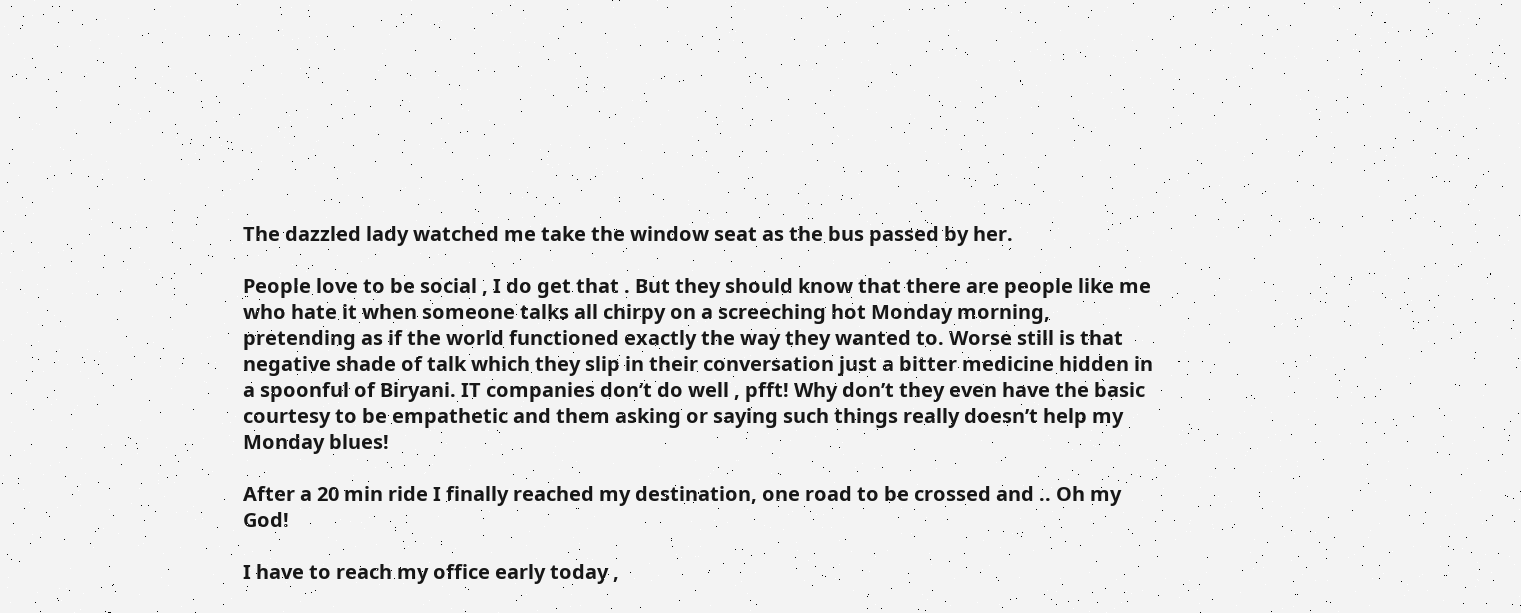The dazzled lady watched me take the window seat as the bus passed by her.

People love to be social , I do get that . But they should know that there are people like me who hate it when someone talks all chirpy on a screeching hot Monday morning, pretending as if the world functioned exactly the way they wanted to. Worse still is that negative shade of talk which they slip in their conversation just a bitter medicine hidden in a spoonful of Biryani. IT companies don’t do well , pfft! Why don’t they even have the basic courtesy to be empathetic and them asking or saying such things really doesn’t help my Monday blues!

After a 20 min ride I finally reached my destination, one road to be crossed and .. Oh my God!

I have to reach my office early today ,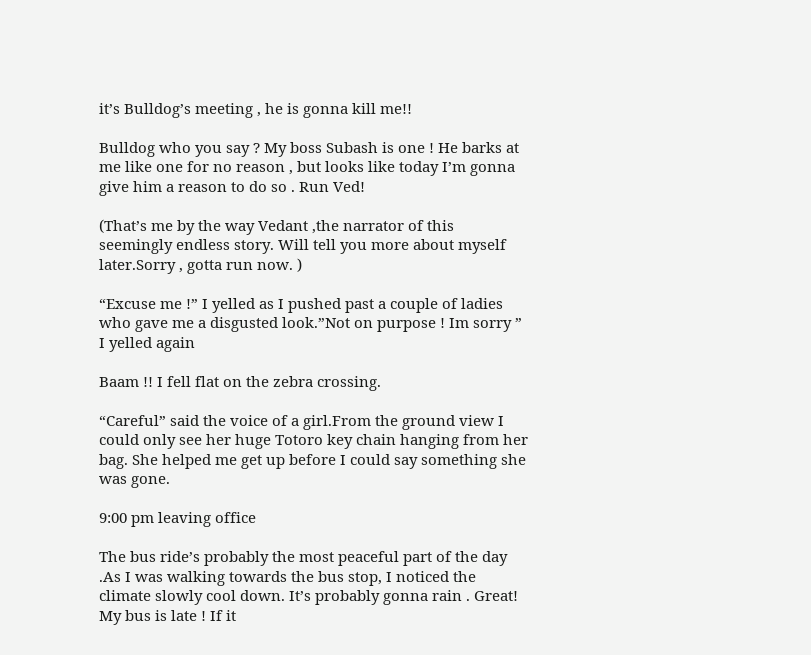it’s Bulldog’s meeting , he is gonna kill me!!

Bulldog who you say ? My boss Subash is one ! He barks at me like one for no reason , but looks like today I’m gonna give him a reason to do so . Run Ved!

(That’s me by the way Vedant ,the narrator of this seemingly endless story. Will tell you more about myself later.Sorry , gotta run now. )

“Excuse me !” I yelled as I pushed past a couple of ladies who gave me a disgusted look.”Not on purpose ! Im sorry ” I yelled again

Baam !! I fell flat on the zebra crossing.

“Careful” said the voice of a girl.From the ground view I could only see her huge Totoro key chain hanging from her bag. She helped me get up before I could say something she was gone.

9:00 pm leaving office

The bus ride’s probably the most peaceful part of the day .As I was walking towards the bus stop, I noticed the climate slowly cool down. It’s probably gonna rain . Great! My bus is late ! If it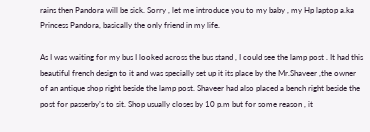rains then Pandora will be sick. Sorry , let me introduce you to my baby , my Hp laptop a.ka Princess Pandora, basically the only friend in my life.

As I was waiting for my bus I looked across the bus stand , I could see the lamp post . It had this beautiful french design to it and was specially set up it its place by the Mr.Shaveer ,the owner of an antique shop right beside the lamp post. Shaveer had also placed a bench right beside the post for passerby’s to sit. Shop usually closes by 10 p.m but for some reason , it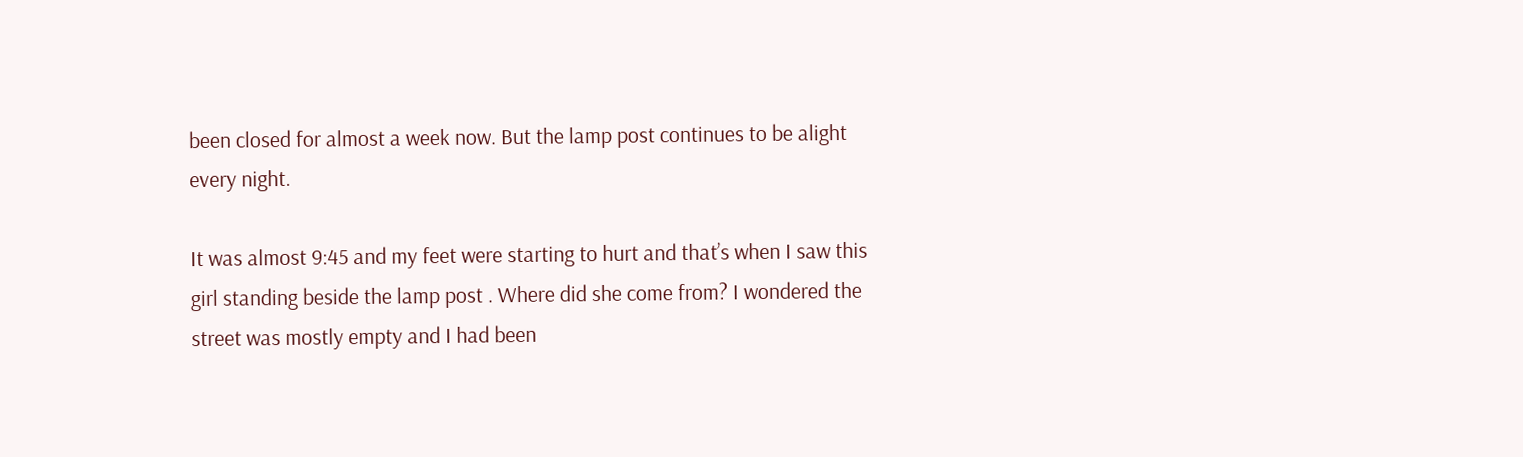been closed for almost a week now. But the lamp post continues to be alight every night.

It was almost 9:45 and my feet were starting to hurt and that’s when I saw this girl standing beside the lamp post . Where did she come from? I wondered the street was mostly empty and I had been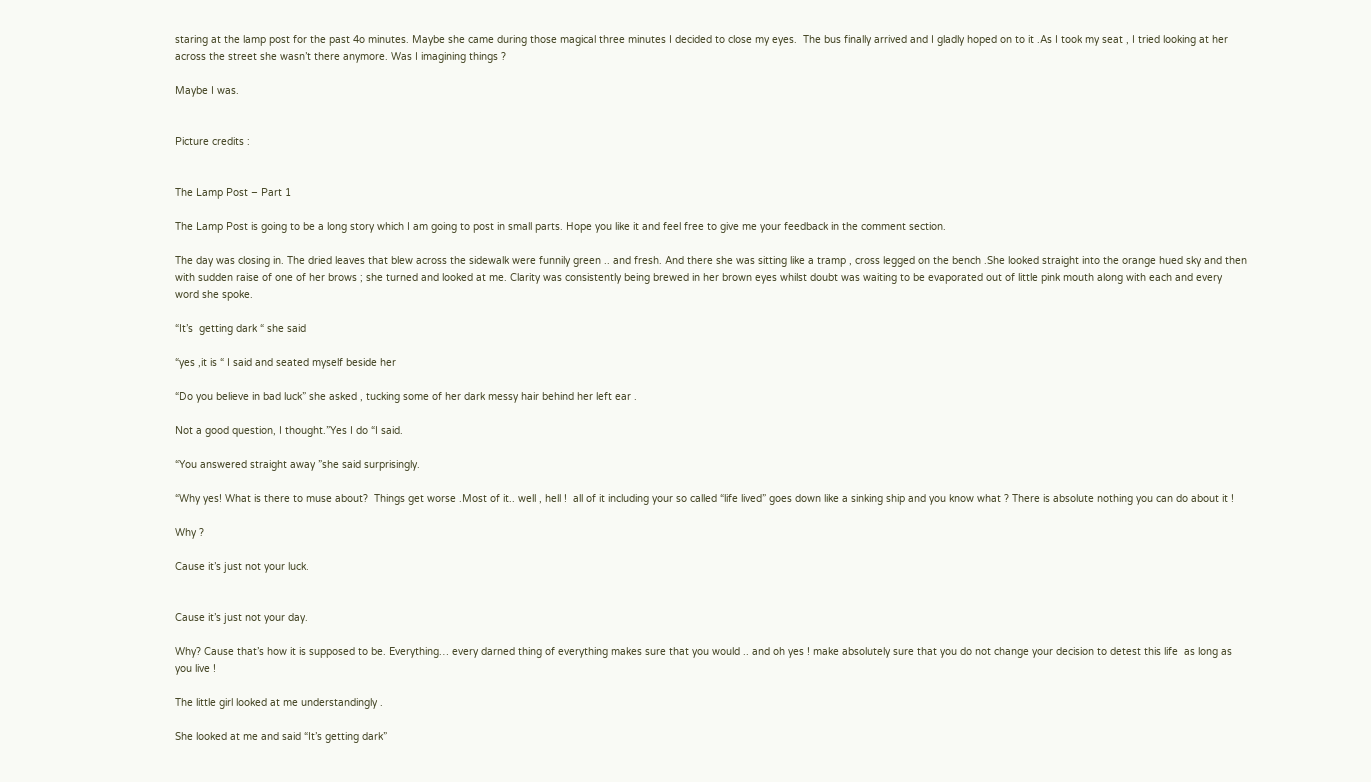staring at the lamp post for the past 4o minutes. Maybe she came during those magical three minutes I decided to close my eyes.  The bus finally arrived and I gladly hoped on to it .As I took my seat , I tried looking at her across the street she wasn’t there anymore. Was I imagining things ?

Maybe I was.


Picture credits :


The Lamp Post – Part 1

The Lamp Post is going to be a long story which I am going to post in small parts. Hope you like it and feel free to give me your feedback in the comment section.

The day was closing in. The dried leaves that blew across the sidewalk were funnily green .. and fresh. And there she was sitting like a tramp , cross legged on the bench .She looked straight into the orange hued sky and then with sudden raise of one of her brows ; she turned and looked at me. Clarity was consistently being brewed in her brown eyes whilst doubt was waiting to be evaporated out of little pink mouth along with each and every word she spoke.

“It’s  getting dark “ she said

“yes ,it is “ I said and seated myself beside her

“Do you believe in bad luck” she asked , tucking some of her dark messy hair behind her left ear .

Not a good question, I thought.”Yes I do “I said.

“You answered straight away ”she said surprisingly.

“Why yes! What is there to muse about?  Things get worse .Most of it.. well , hell !  all of it including your so called “life lived” goes down like a sinking ship and you know what ? There is absolute nothing you can do about it !

Why ?

Cause it’s just not your luck.


Cause it’s just not your day.

Why? Cause that’s how it is supposed to be. Everything… every darned thing of everything makes sure that you would .. and oh yes ! make absolutely sure that you do not change your decision to detest this life  as long as you live !

The little girl looked at me understandingly .

She looked at me and said “It’s getting dark”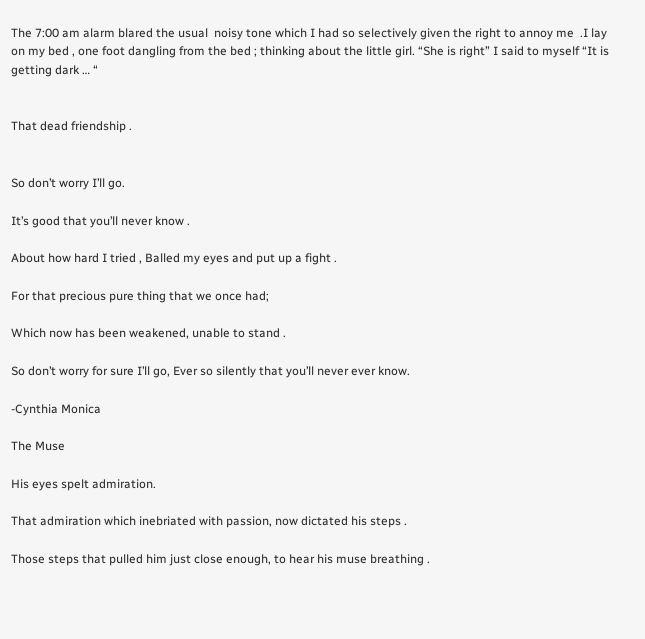The 7:00 am alarm blared the usual  noisy tone which I had so selectively given the right to annoy me  .I lay on my bed , one foot dangling from the bed ; thinking about the little girl. “She is right” I said to myself “It is getting dark … “


That dead friendship .


So don’t worry I’ll go.

It’s good that you’ll never know .

About how hard I tried , Balled my eyes and put up a fight .

For that precious pure thing that we once had;

Which now has been weakened, unable to stand .

So don’t worry for sure I’ll go, Ever so silently that you’ll never ever know.

-Cynthia Monica

The Muse

His eyes spelt admiration.

That admiration which inebriated with passion, now dictated his steps .

Those steps that pulled him just close enough, to hear his muse breathing .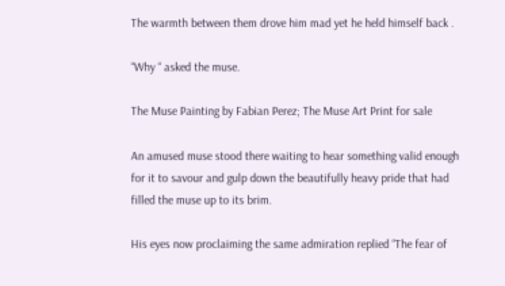The warmth between them drove him mad yet he held himself back .

“Why “ asked the muse.

The Muse Painting by Fabian Perez; The Muse Art Print for sale

An amused muse stood there waiting to hear something valid enough for it to savour and gulp down the beautifully heavy pride that had filled the muse up to its brim.

His eyes now proclaiming the same admiration replied “The fear of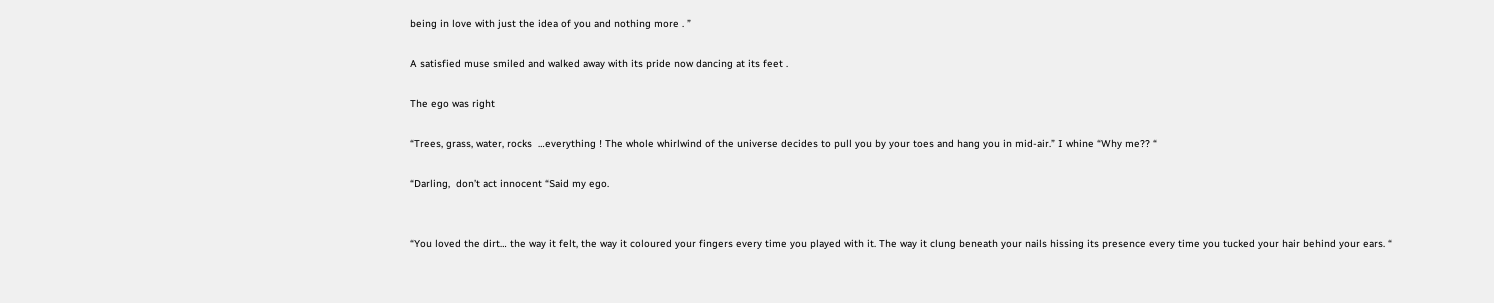being in love with just the idea of you and nothing more . ”

A satisfied muse smiled and walked away with its pride now dancing at its feet .

The ego was right

“Trees, grass, water, rocks  …everything ! The whole whirlwind of the universe decides to pull you by your toes and hang you in mid-air.” I whine “Why me?? “

“Darling,  don’t act innocent “Said my ego.


“You loved the dirt… the way it felt, the way it coloured your fingers every time you played with it. The way it clung beneath your nails hissing its presence every time you tucked your hair behind your ears. “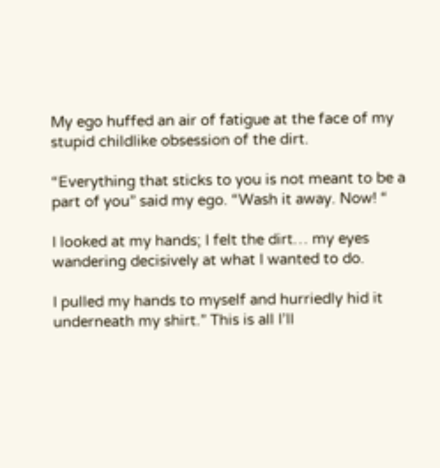My ego huffed an air of fatigue at the face of my stupid childlike obsession of the dirt.

“Everything that sticks to you is not meant to be a part of you” said my ego. “Wash it away. Now! “

I looked at my hands; I felt the dirt… my eyes wandering decisively at what I wanted to do.

I pulled my hands to myself and hurriedly hid it underneath my shirt.” This is all I’ll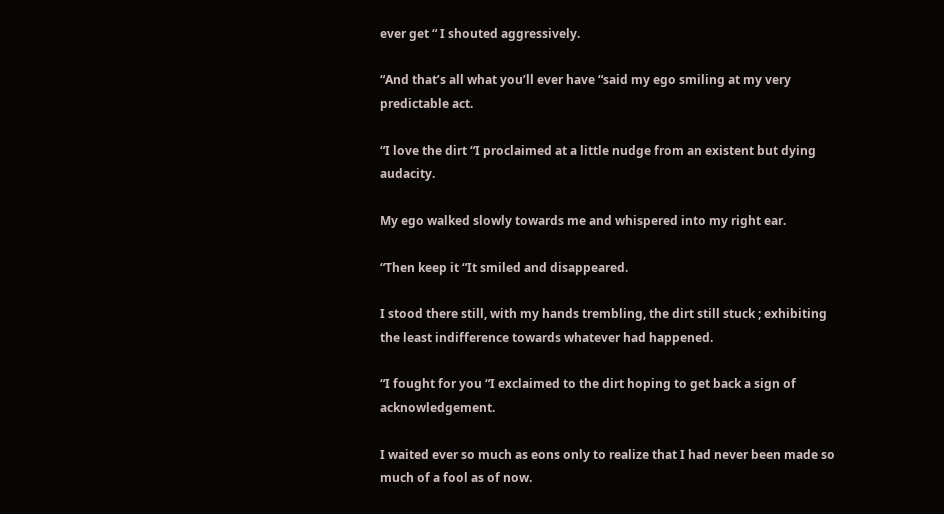ever get “ I shouted aggressively.

“And that’s all what you’ll ever have “said my ego smiling at my very predictable act.

“I love the dirt “I proclaimed at a little nudge from an existent but dying audacity.

My ego walked slowly towards me and whispered into my right ear.

“Then keep it “It smiled and disappeared.

I stood there still, with my hands trembling, the dirt still stuck ; exhibiting the least indifference towards whatever had happened.

“I fought for you “I exclaimed to the dirt hoping to get back a sign of acknowledgement.

I waited ever so much as eons only to realize that I had never been made so much of a fool as of now.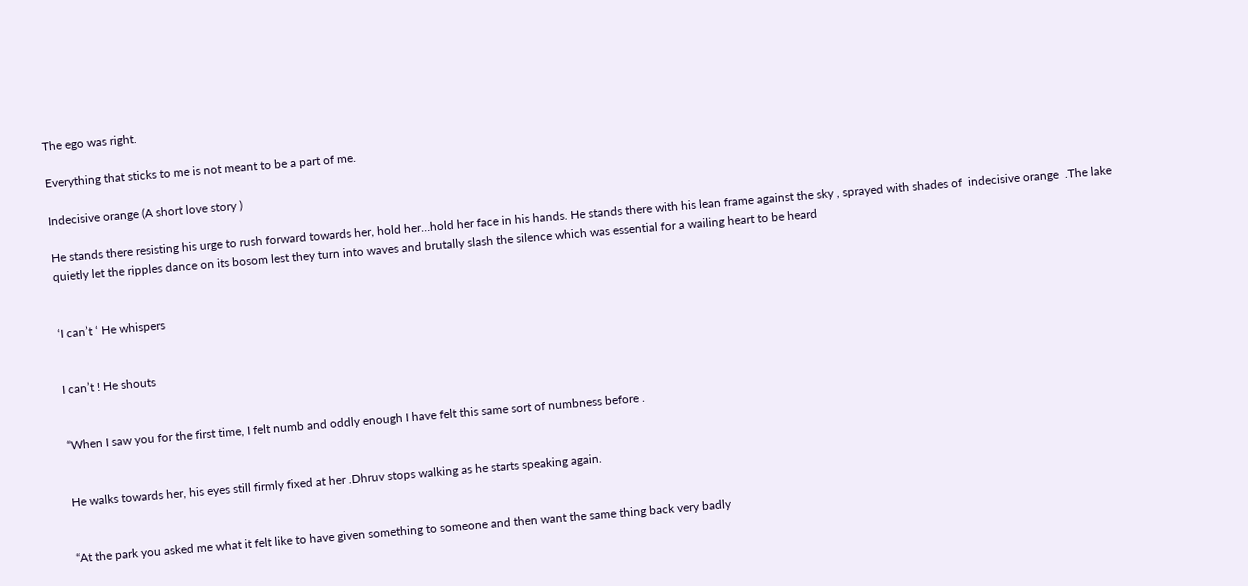The ego was right.

Everything that sticks to me is not meant to be a part of me.

Indecisive orange (A short love story )

He stands there resisting his urge to rush forward towards her, hold her…hold her face in his hands. He stands there with his lean frame against the sky , sprayed with shades of  indecisive orange  .The lake quietly let the ripples dance on its bosom lest they turn into waves and brutally slash the silence which was essential for a wailing heart to be heard


‘I can’t ‘ He whispers


I can’t ! He shouts


“When I saw you for the first time, I felt numb and oddly enough I have felt this same sort of numbness before .


He walks towards her, his eyes still firmly fixed at her .Dhruv stops walking as he starts speaking again.


“At the park you asked me what it felt like to have given something to someone and then want the same thing back very badly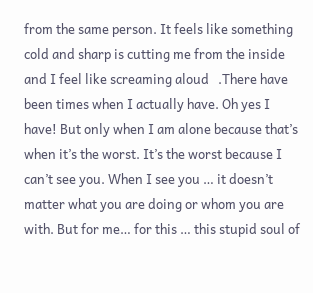from the same person. It feels like something cold and sharp is cutting me from the inside and I feel like screaming aloud   .There have been times when I actually have. Oh yes I have! But only when I am alone because that’s when it’s the worst. It’s the worst because I can’t see you. When I see you … it doesn’t matter what you are doing or whom you are with. But for me… for this … this stupid soul of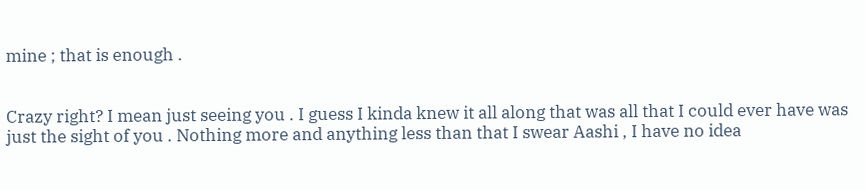mine ; that is enough .


Crazy right? I mean just seeing you . I guess I kinda knew it all along that was all that I could ever have was just the sight of you . Nothing more and anything less than that I swear Aashi , I have no idea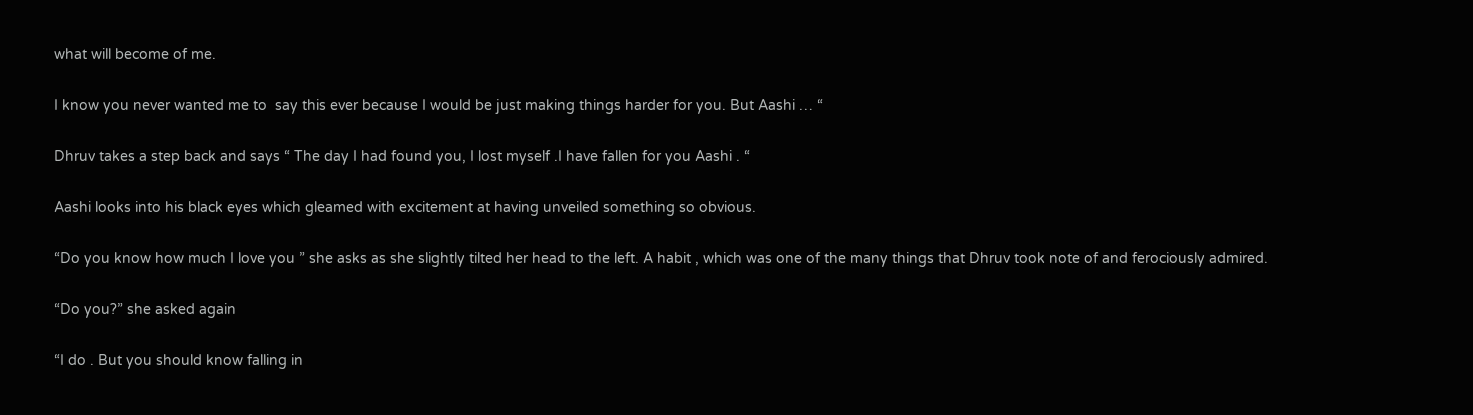what will become of me.


I know you never wanted me to  say this ever because I would be just making things harder for you. But Aashi … “


Dhruv takes a step back and says “ The day I had found you, I lost myself .I have fallen for you Aashi . “


Aashi looks into his black eyes which gleamed with excitement at having unveiled something so obvious.


“Do you know how much I love you ” she asks as she slightly tilted her head to the left. A habit , which was one of the many things that Dhruv took note of and ferociously admired.


“Do you?” she asked again


“I do . But you should know falling in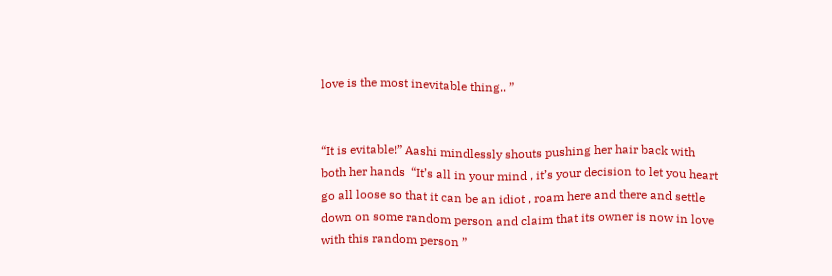love is the most inevitable thing.. ”


“It is evitable!” Aashi mindlessly shouts pushing her hair back with both her hands  “It’s all in your mind , it’s your decision to let you heart go all loose so that it can be an idiot , roam here and there and settle down on some random person and claim that its owner is now in love with this random person ”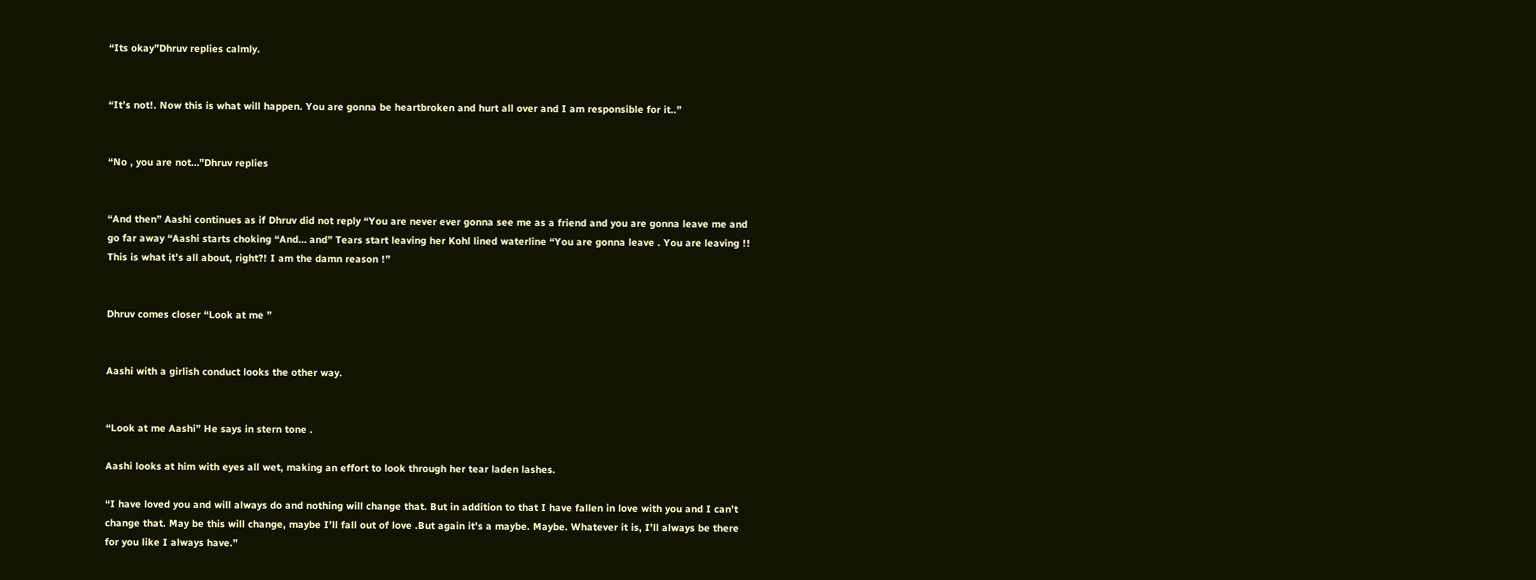“Its okay”Dhruv replies calmly.


“It’s not!. Now this is what will happen. You are gonna be heartbroken and hurt all over and I am responsible for it..”


“No , you are not…”Dhruv replies


“And then” Aashi continues as if Dhruv did not reply “You are never ever gonna see me as a friend and you are gonna leave me and go far away “Aashi starts choking “And… and” Tears start leaving her Kohl lined waterline “You are gonna leave . You are leaving !! This is what it’s all about, right?! I am the damn reason !”


Dhruv comes closer “Look at me ”


Aashi with a girlish conduct looks the other way.


“Look at me Aashi” He says in stern tone .

Aashi looks at him with eyes all wet, making an effort to look through her tear laden lashes.

“I have loved you and will always do and nothing will change that. But in addition to that I have fallen in love with you and I can’t change that. May be this will change, maybe I’ll fall out of love .But again it’s a maybe. Maybe. Whatever it is, I’ll always be there for you like I always have.”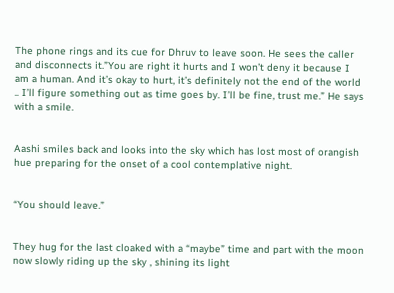The phone rings and its cue for Dhruv to leave soon. He sees the caller and disconnects it.”You are right it hurts and I won’t deny it because I am a human. And it’s okay to hurt, it’s definitely not the end of the world .. I’ll figure something out as time goes by. I’ll be fine, trust me.” He says with a smile.


Aashi smiles back and looks into the sky which has lost most of orangish hue preparing for the onset of a cool contemplative night.


“You should leave.”


They hug for the last cloaked with a “maybe” time and part with the moon now slowly riding up the sky , shining its light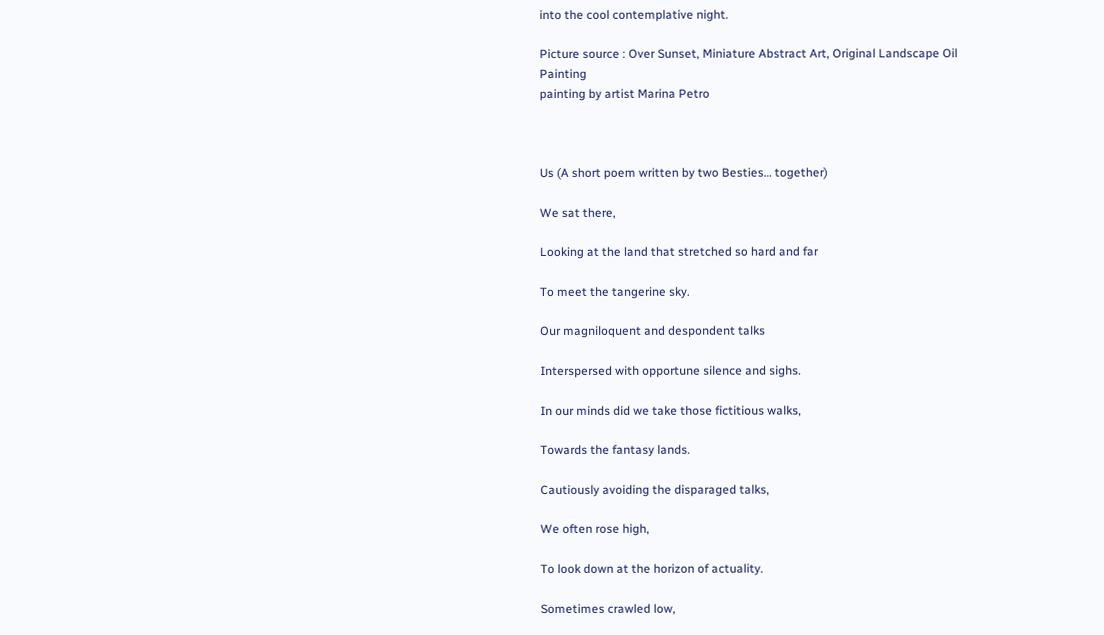into the cool contemplative night.

Picture source : Over Sunset, Miniature Abstract Art, Original Landscape Oil Painting
painting by artist Marina Petro



Us (A short poem written by two Besties… together)

We sat there,

Looking at the land that stretched so hard and far

To meet the tangerine sky.

Our magniloquent and despondent talks

Interspersed with opportune silence and sighs.

In our minds did we take those fictitious walks,

Towards the fantasy lands.

Cautiously avoiding the disparaged talks,

We often rose high,

To look down at the horizon of actuality.

Sometimes crawled low,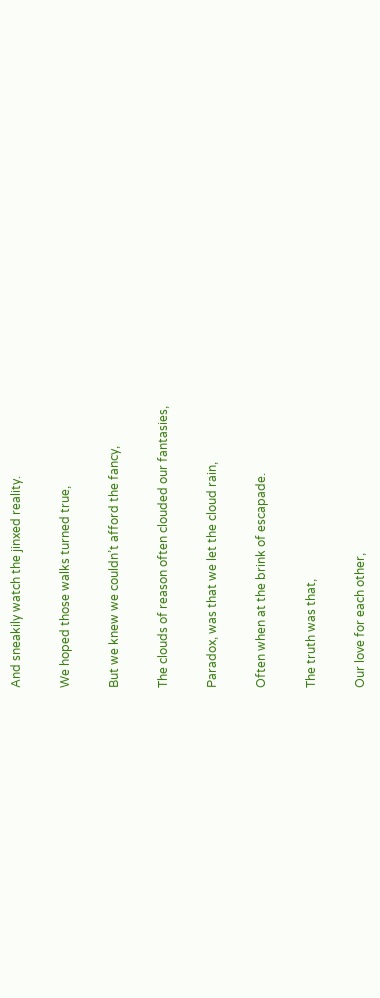And sneakily watch the jinxed reality.

We hoped those walks turned true,

But we knew we couldn’t afford the fancy,

The clouds of reason often clouded our fantasies,

Paradox, was that we let the cloud rain,

Often when at the brink of escapade.

The truth was that,

Our love for each other,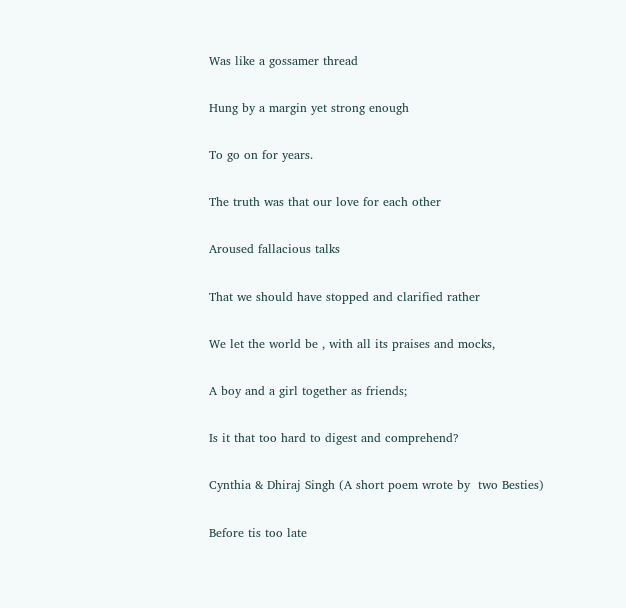Was like a gossamer thread

Hung by a margin yet strong enough

To go on for years.

The truth was that our love for each other

Aroused fallacious talks

That we should have stopped and clarified rather

We let the world be , with all its praises and mocks,

A boy and a girl together as friends;

Is it that too hard to digest and comprehend?

Cynthia & Dhiraj Singh (A short poem wrote by  two Besties)

Before tis too late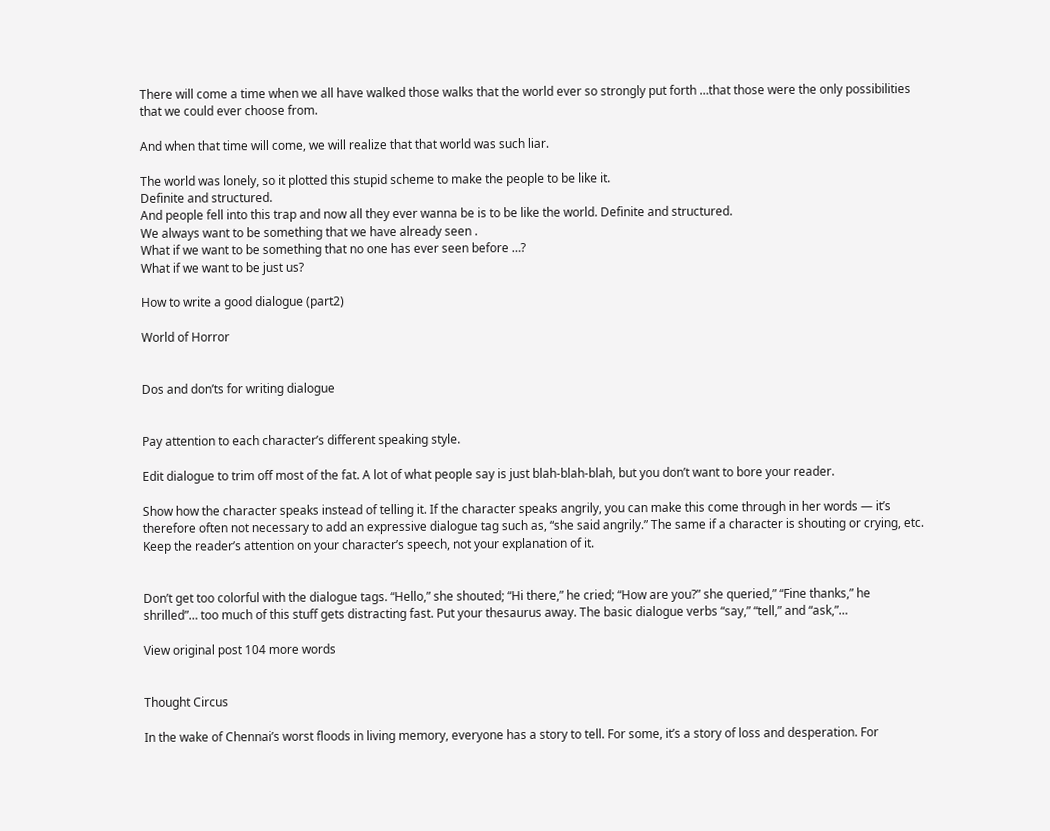There will come a time when we all have walked those walks that the world ever so strongly put forth …that those were the only possibilities that we could ever choose from.

And when that time will come, we will realize that that world was such liar.

The world was lonely, so it plotted this stupid scheme to make the people to be like it.
Definite and structured.
And people fell into this trap and now all they ever wanna be is to be like the world. Definite and structured.
We always want to be something that we have already seen .
What if we want to be something that no one has ever seen before …?
What if we want to be just us?

How to write a good dialogue (part2)

World of Horror


Dos and don’ts for writing dialogue


Pay attention to each character’s different speaking style.

Edit dialogue to trim off most of the fat. A lot of what people say is just blah-blah-blah, but you don’t want to bore your reader.

Show how the character speaks instead of telling it. If the character speaks angrily, you can make this come through in her words — it’s therefore often not necessary to add an expressive dialogue tag such as, “she said angrily.” The same if a character is shouting or crying, etc. Keep the reader’s attention on your character’s speech, not your explanation of it.


Don’t get too colorful with the dialogue tags. “Hello,” she shouted; “Hi there,” he cried; “How are you?” she queried,” “Fine thanks,” he shrilled”… too much of this stuff gets distracting fast. Put your thesaurus away. The basic dialogue verbs “say,” “tell,” and “ask,”…

View original post 104 more words


Thought Circus

In the wake of Chennai’s worst floods in living memory, everyone has a story to tell. For some, it’s a story of loss and desperation. For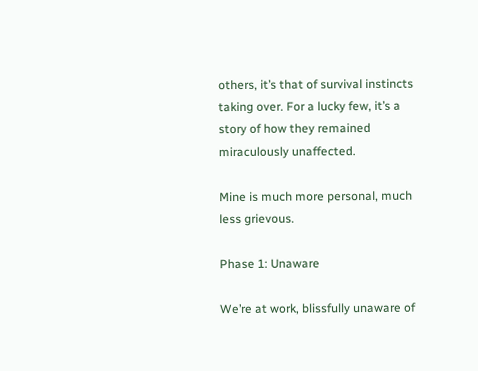others, it’s that of survival instincts taking over. For a lucky few, it’s a story of how they remained miraculously unaffected.

Mine is much more personal, much less grievous.

Phase 1: Unaware

We’re at work, blissfully unaware of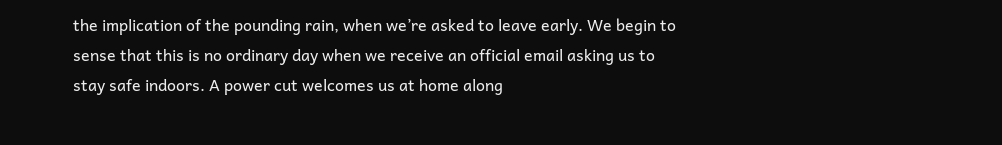the implication of the pounding rain, when we’re asked to leave early. We begin to sense that this is no ordinary day when we receive an official email asking us to stay safe indoors. A power cut welcomes us at home along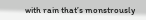with rain that’s monstrously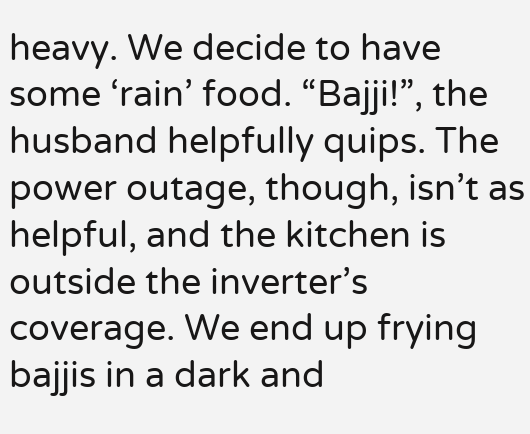heavy. We decide to have some ‘rain’ food. “Bajji!”, the husband helpfully quips. The power outage, though, isn’t as helpful, and the kitchen is outside the inverter’s coverage. We end up frying bajjis in a dark and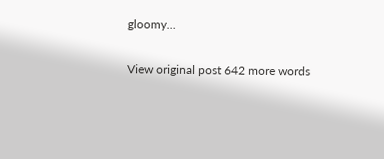gloomy…

View original post 642 more words